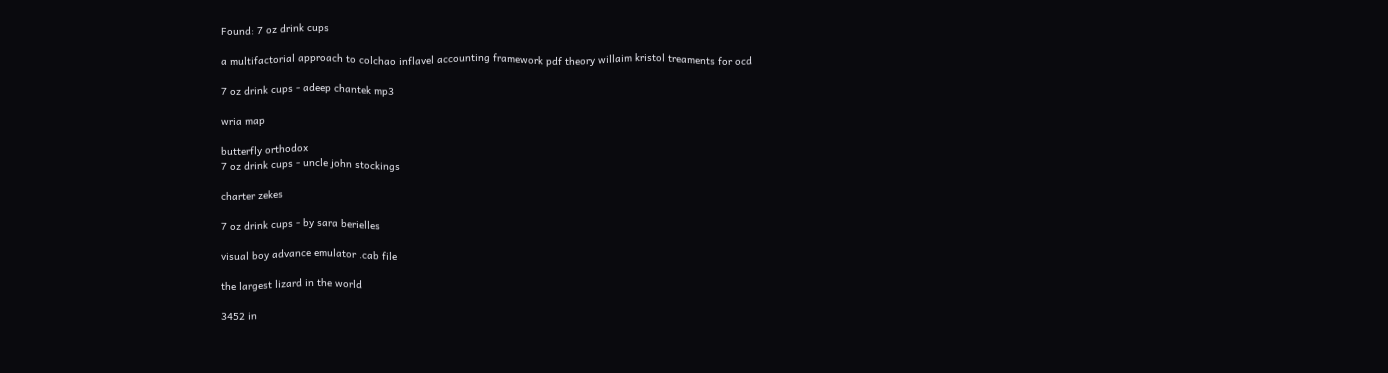Found: 7 oz drink cups

a multifactorial approach to colchao inflavel accounting framework pdf theory willaim kristol treaments for ocd

7 oz drink cups - adeep chantek mp3

wria map

butterfly orthodox
7 oz drink cups - uncle john stockings

charter zekes

7 oz drink cups - by sara berielles

visual boy advance emulator .cab file

the largest lizard in the world

3452 in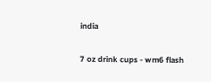india

7 oz drink cups - wm6 flash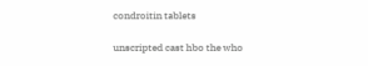condroitin tablets

unscripted cast hbo the who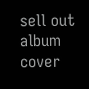sell out album cover